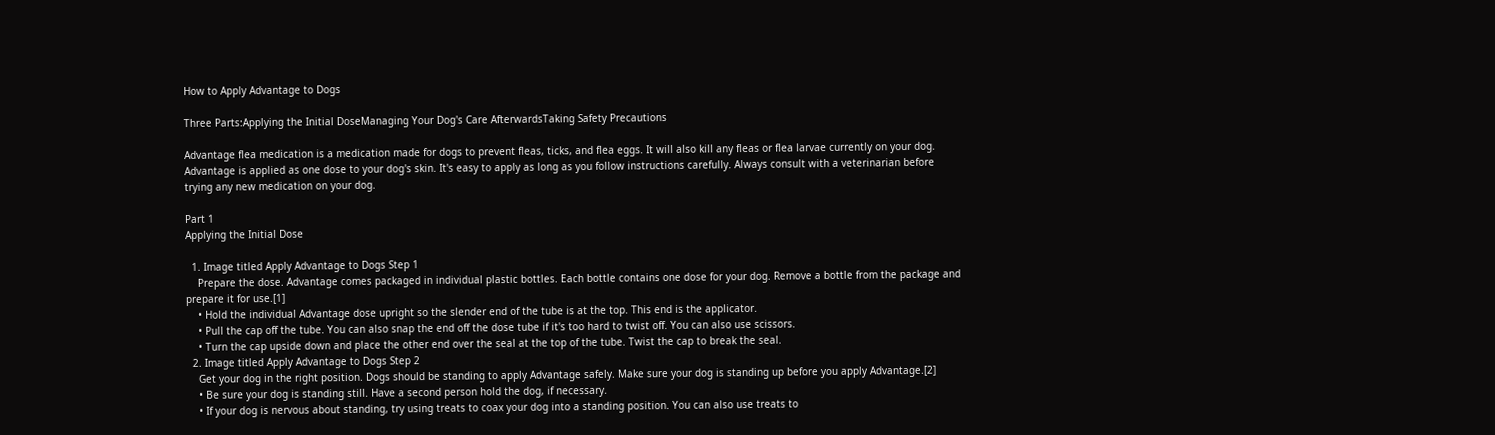How to Apply Advantage to Dogs

Three Parts:Applying the Initial DoseManaging Your Dog's Care AfterwardsTaking Safety Precautions

Advantage flea medication is a medication made for dogs to prevent fleas, ticks, and flea eggs. It will also kill any fleas or flea larvae currently on your dog. Advantage is applied as one dose to your dog's skin. It's easy to apply as long as you follow instructions carefully. Always consult with a veterinarian before trying any new medication on your dog.

Part 1
Applying the Initial Dose

  1. Image titled Apply Advantage to Dogs Step 1
    Prepare the dose. Advantage comes packaged in individual plastic bottles. Each bottle contains one dose for your dog. Remove a bottle from the package and prepare it for use.[1]
    • Hold the individual Advantage dose upright so the slender end of the tube is at the top. This end is the applicator.
    • Pull the cap off the tube. You can also snap the end off the dose tube if it's too hard to twist off. You can also use scissors.
    • Turn the cap upside down and place the other end over the seal at the top of the tube. Twist the cap to break the seal.
  2. Image titled Apply Advantage to Dogs Step 2
    Get your dog in the right position. Dogs should be standing to apply Advantage safely. Make sure your dog is standing up before you apply Advantage.[2]
    • Be sure your dog is standing still. Have a second person hold the dog, if necessary.
    • If your dog is nervous about standing, try using treats to coax your dog into a standing position. You can also use treats to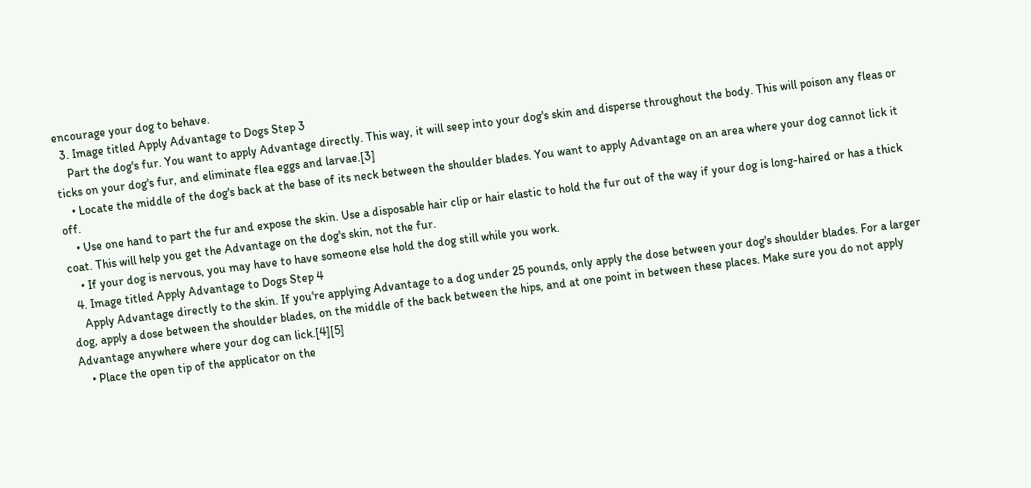encourage your dog to behave.
  3. Image titled Apply Advantage to Dogs Step 3
    Part the dog's fur. You want to apply Advantage directly. This way, it will seep into your dog's skin and disperse throughout the body. This will poison any fleas or ticks on your dog's fur, and eliminate flea eggs and larvae.[3]
    • Locate the middle of the dog's back at the base of its neck between the shoulder blades. You want to apply Advantage on an area where your dog cannot lick it off.
    • Use one hand to part the fur and expose the skin. Use a disposable hair clip or hair elastic to hold the fur out of the way if your dog is long-haired or has a thick coat. This will help you get the Advantage on the dog's skin, not the fur.
    • If your dog is nervous, you may have to have someone else hold the dog still while you work.
  4. Image titled Apply Advantage to Dogs Step 4
    Apply Advantage directly to the skin. If you're applying Advantage to a dog under 25 pounds, only apply the dose between your dog's shoulder blades. For a larger dog, apply a dose between the shoulder blades, on the middle of the back between the hips, and at one point in between these places. Make sure you do not apply Advantage anywhere where your dog can lick.[4][5]
    • Place the open tip of the applicator on the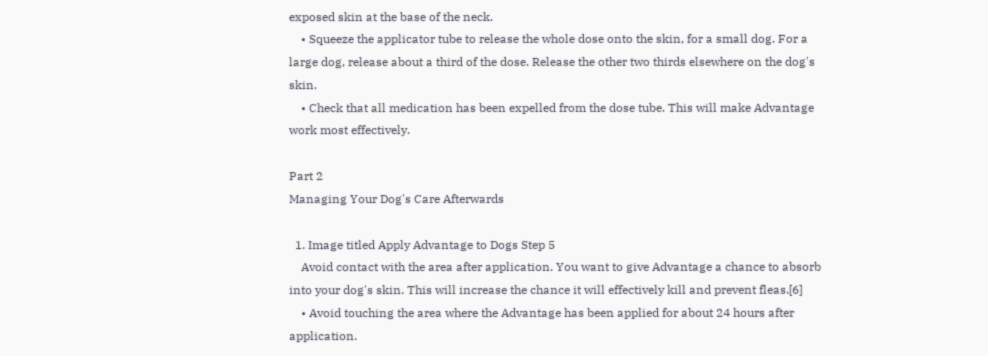exposed skin at the base of the neck.
    • Squeeze the applicator tube to release the whole dose onto the skin, for a small dog. For a large dog, release about a third of the dose. Release the other two thirds elsewhere on the dog's skin.
    • Check that all medication has been expelled from the dose tube. This will make Advantage work most effectively.

Part 2
Managing Your Dog's Care Afterwards

  1. Image titled Apply Advantage to Dogs Step 5
    Avoid contact with the area after application. You want to give Advantage a chance to absorb into your dog's skin. This will increase the chance it will effectively kill and prevent fleas.[6]
    • Avoid touching the area where the Advantage has been applied for about 24 hours after application.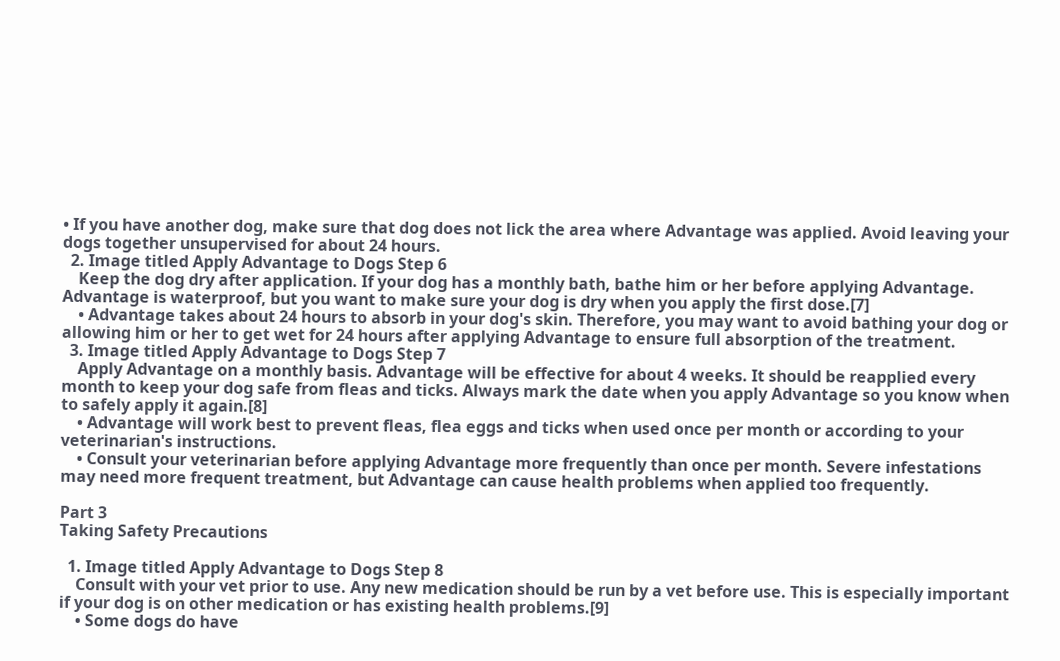• If you have another dog, make sure that dog does not lick the area where Advantage was applied. Avoid leaving your dogs together unsupervised for about 24 hours.
  2. Image titled Apply Advantage to Dogs Step 6
    Keep the dog dry after application. If your dog has a monthly bath, bathe him or her before applying Advantage. Advantage is waterproof, but you want to make sure your dog is dry when you apply the first dose.[7]
    • Advantage takes about 24 hours to absorb in your dog's skin. Therefore, you may want to avoid bathing your dog or allowing him or her to get wet for 24 hours after applying Advantage to ensure full absorption of the treatment.
  3. Image titled Apply Advantage to Dogs Step 7
    Apply Advantage on a monthly basis. Advantage will be effective for about 4 weeks. It should be reapplied every month to keep your dog safe from fleas and ticks. Always mark the date when you apply Advantage so you know when to safely apply it again.[8]
    • Advantage will work best to prevent fleas, flea eggs and ticks when used once per month or according to your veterinarian's instructions.
    • Consult your veterinarian before applying Advantage more frequently than once per month. Severe infestations may need more frequent treatment, but Advantage can cause health problems when applied too frequently.

Part 3
Taking Safety Precautions

  1. Image titled Apply Advantage to Dogs Step 8
    Consult with your vet prior to use. Any new medication should be run by a vet before use. This is especially important if your dog is on other medication or has existing health problems.[9]
    • Some dogs do have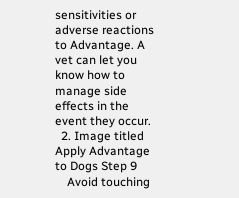sensitivities or adverse reactions to Advantage. A vet can let you know how to manage side effects in the event they occur.
  2. Image titled Apply Advantage to Dogs Step 9
    Avoid touching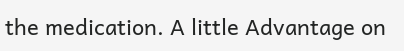the medication. A little Advantage on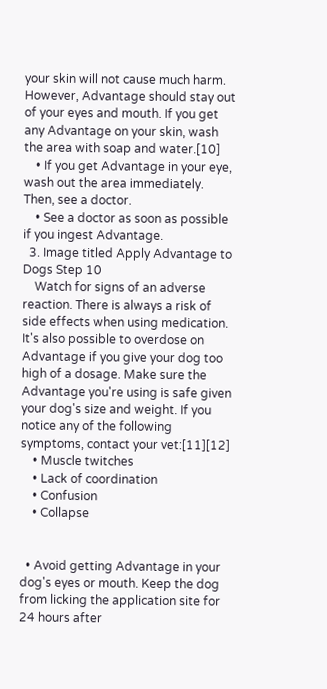your skin will not cause much harm. However, Advantage should stay out of your eyes and mouth. If you get any Advantage on your skin, wash the area with soap and water.[10]
    • If you get Advantage in your eye, wash out the area immediately. Then, see a doctor.
    • See a doctor as soon as possible if you ingest Advantage.
  3. Image titled Apply Advantage to Dogs Step 10
    Watch for signs of an adverse reaction. There is always a risk of side effects when using medication. It's also possible to overdose on Advantage if you give your dog too high of a dosage. Make sure the Advantage you're using is safe given your dog's size and weight. If you notice any of the following symptoms, contact your vet:[11][12]
    • Muscle twitches
    • Lack of coordination
    • Confusion
    • Collapse


  • Avoid getting Advantage in your dog's eyes or mouth. Keep the dog from licking the application site for 24 hours after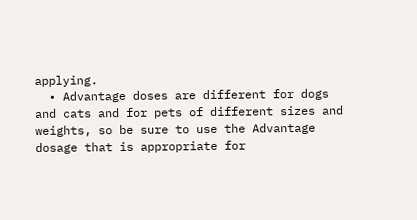applying.
  • Advantage doses are different for dogs and cats and for pets of different sizes and weights, so be sure to use the Advantage dosage that is appropriate for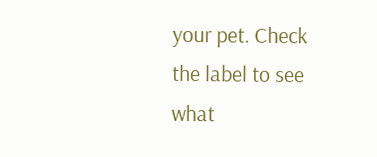your pet. Check the label to see what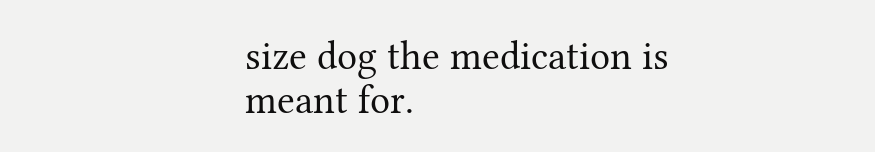size dog the medication is meant for.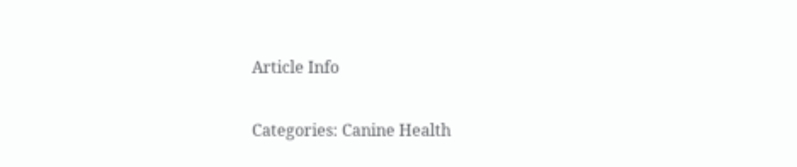Article Info

Categories: Canine Health